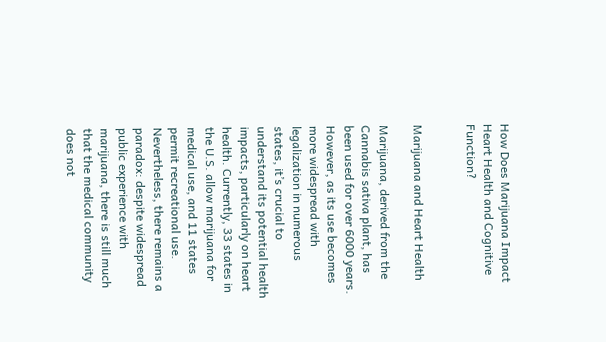How Does Marijuana Impact Heart Health and Cognitive Function?


Marijuana and Heart Health

Marijuana, derived from the Cannabis sativa plant, has been used for over 6000 years. However, as its use becomes more widespread with legalization in numerous states, it’s crucial to understand its potential health impacts, particularly on heart health. Currently, 33 states in the U.S. allow marijuana for medical use, and 11 states permit recreational use. Nevertheless, there remains a paradox: despite widespread public experience with marijuana, there is still much that the medical community does not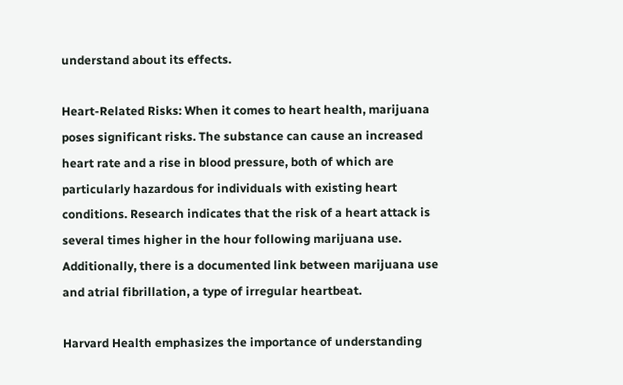understand about its effects.

Heart-Related Risks: When it comes to heart health, marijuana poses significant risks. The substance can cause an increased heart rate and a rise in blood pressure, both of which are particularly hazardous for individuals with existing heart conditions. Research indicates that the risk of a heart attack is several times higher in the hour following marijuana use. Additionally, there is a documented link between marijuana use and atrial fibrillation, a type of irregular heartbeat.

Harvard Health emphasizes the importance of understanding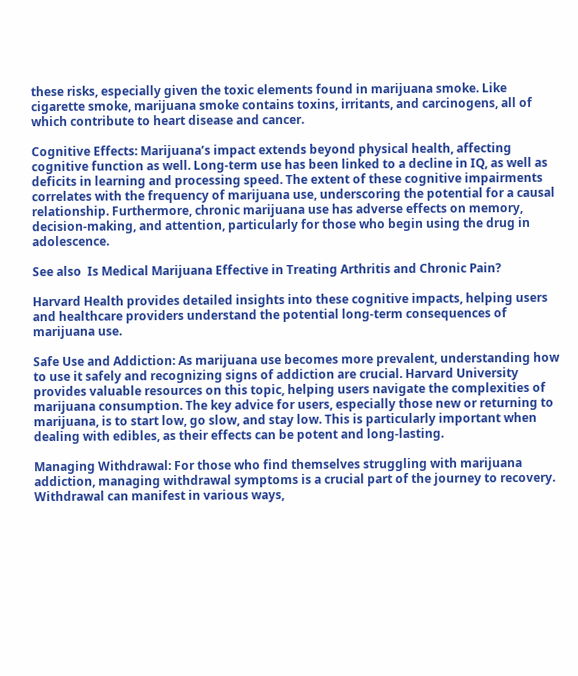these risks, especially given the toxic elements found in marijuana smoke. Like cigarette smoke, marijuana smoke contains toxins, irritants, and carcinogens, all of which contribute to heart disease and cancer.

Cognitive Effects: Marijuana’s impact extends beyond physical health, affecting cognitive function as well. Long-term use has been linked to a decline in IQ, as well as deficits in learning and processing speed. The extent of these cognitive impairments correlates with the frequency of marijuana use, underscoring the potential for a causal relationship. Furthermore, chronic marijuana use has adverse effects on memory, decision-making, and attention, particularly for those who begin using the drug in adolescence.

See also  Is Medical Marijuana Effective in Treating Arthritis and Chronic Pain?

Harvard Health provides detailed insights into these cognitive impacts, helping users and healthcare providers understand the potential long-term consequences of marijuana use.

Safe Use and Addiction: As marijuana use becomes more prevalent, understanding how to use it safely and recognizing signs of addiction are crucial. Harvard University provides valuable resources on this topic, helping users navigate the complexities of marijuana consumption. The key advice for users, especially those new or returning to marijuana, is to start low, go slow, and stay low. This is particularly important when dealing with edibles, as their effects can be potent and long-lasting.

Managing Withdrawal: For those who find themselves struggling with marijuana addiction, managing withdrawal symptoms is a crucial part of the journey to recovery. Withdrawal can manifest in various ways,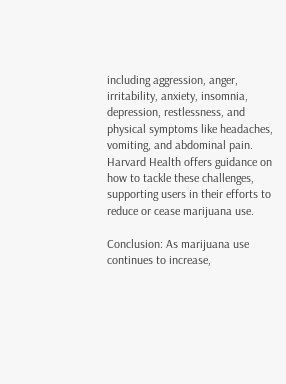including aggression, anger, irritability, anxiety, insomnia, depression, restlessness, and physical symptoms like headaches, vomiting, and abdominal pain. Harvard Health offers guidance on how to tackle these challenges, supporting users in their efforts to reduce or cease marijuana use.

Conclusion: As marijuana use continues to increase,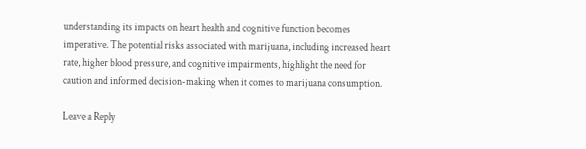understanding its impacts on heart health and cognitive function becomes imperative. The potential risks associated with marijuana, including increased heart rate, higher blood pressure, and cognitive impairments, highlight the need for caution and informed decision-making when it comes to marijuana consumption.

Leave a Reply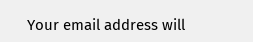Your email address will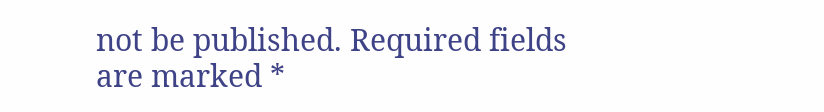not be published. Required fields are marked *